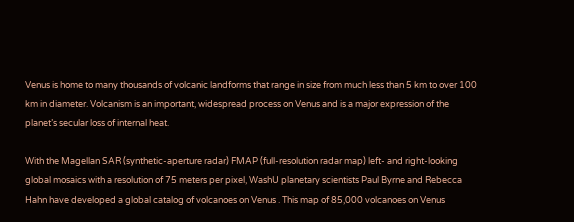Venus is home to many thousands of volcanic landforms that range in size from much less than 5 km to over 100 km in diameter. Volcanism is an important, widespread process on Venus and is a major expression of the planet’s secular loss of internal heat.

With the Magellan SAR (synthetic-aperture radar) FMAP (full-resolution radar map) left- and right-looking global mosaics with a resolution of 75 meters per pixel, WashU planetary scientists Paul Byrne and Rebecca Hahn have developed a global catalog of volcanoes on Venus . This map of 85,000 volcanoes on Venus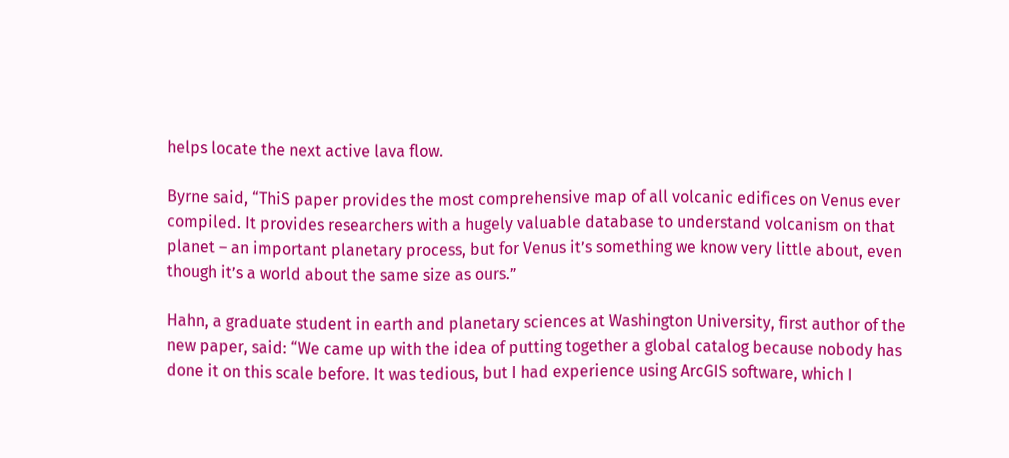helps locate the next active lava flow.

Byrne said, “ThiS paper provides the most comprehensive map of all volcanic edifices on Venus ever compiled. It provides researchers with a hugely valuable database to understand volcanism on that planet – an important planetary process, but for Venus it’s something we know very little about, even though it’s a world about the same size as ours.”

Hahn, a graduate student in earth and planetary sciences at Washington University, first author of the new paper, said: “We came up with the idea of putting together a global catalog because nobody has done it on this scale before. It was tedious, but I had experience using ArcGIS software, which I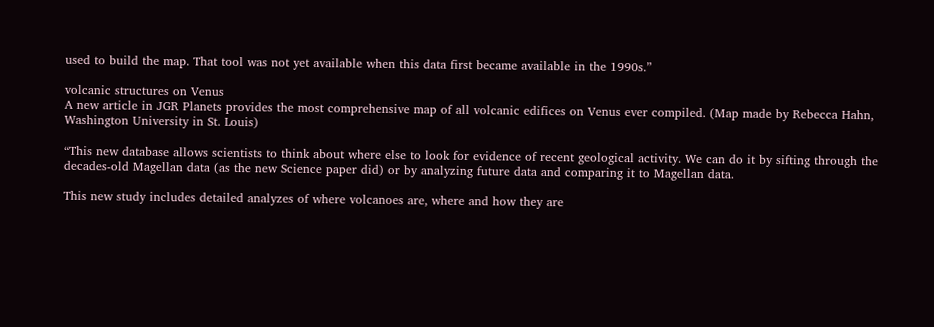used to build the map. That tool was not yet available when this data first became available in the 1990s.”

volcanic structures on Venus
A new article in JGR Planets provides the most comprehensive map of all volcanic edifices on Venus ever compiled. (Map made by Rebecca Hahn, Washington University in St. Louis)

“This new database allows scientists to think about where else to look for evidence of recent geological activity. We can do it by sifting through the decades-old Magellan data (as the new Science paper did) or by analyzing future data and comparing it to Magellan data.

This new study includes detailed analyzes of where volcanoes are, where and how they are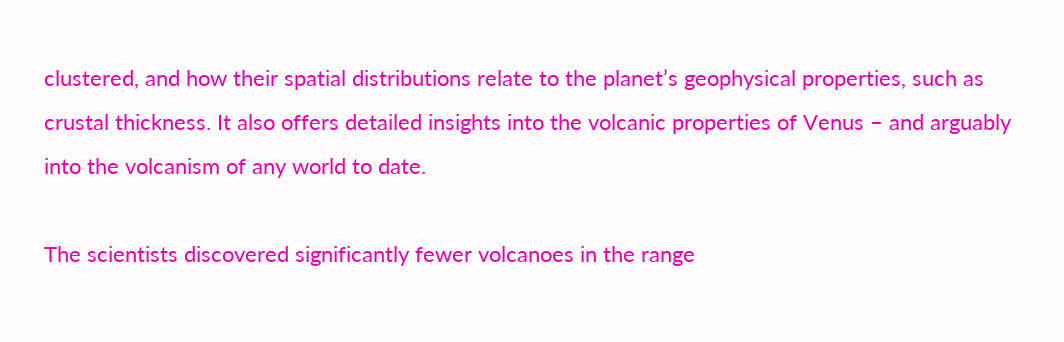clustered, and how their spatial distributions relate to the planet’s geophysical properties, such as crustal thickness. It also offers detailed insights into the volcanic properties of Venus – and arguably into the volcanism of any world to date.

The scientists discovered significantly fewer volcanoes in the range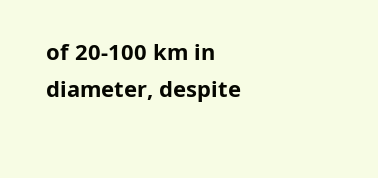of 20-100 km in diameter, despite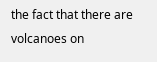the fact that there are volcanoes on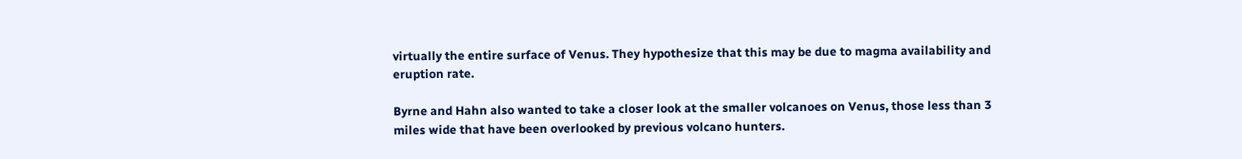virtually the entire surface of Venus. They hypothesize that this may be due to magma availability and eruption rate.

Byrne and Hahn also wanted to take a closer look at the smaller volcanoes on Venus, those less than 3 miles wide that have been overlooked by previous volcano hunters.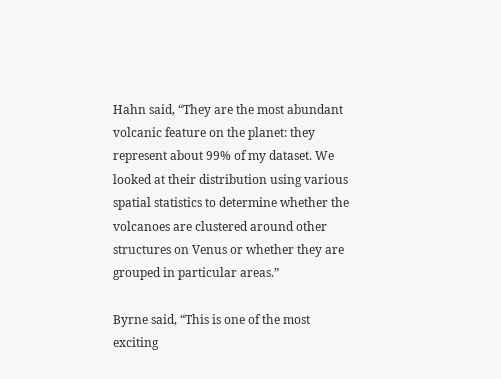Hahn said, “They are the most abundant volcanic feature on the planet: they represent about 99% of my dataset. We looked at their distribution using various spatial statistics to determine whether the volcanoes are clustered around other structures on Venus or whether they are grouped in particular areas.”

Byrne said, “This is one of the most exciting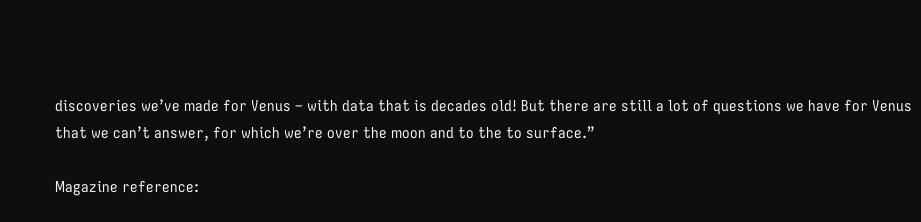discoveries we’ve made for Venus – with data that is decades old! But there are still a lot of questions we have for Venus that we can’t answer, for which we’re over the moon and to the to surface.”

Magazine reference: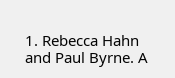1. Rebecca Hahn and Paul Byrne. A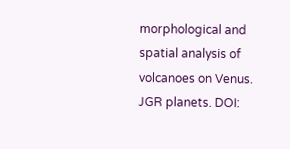morphological and spatial analysis of volcanoes on Venus. JGR planets. DOI: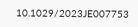10.1029/2023JE007753